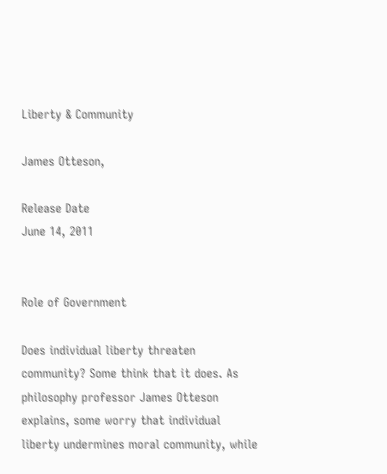Liberty & Community

James Otteson,

Release Date
June 14, 2011


Role of Government

Does individual liberty threaten community? Some think that it does. As philosophy professor James Otteson explains, some worry that individual liberty undermines moral community, while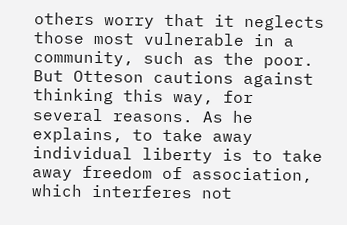others worry that it neglects those most vulnerable in a community, such as the poor. But Otteson cautions against thinking this way, for several reasons. As he explains, to take away individual liberty is to take away freedom of association, which interferes not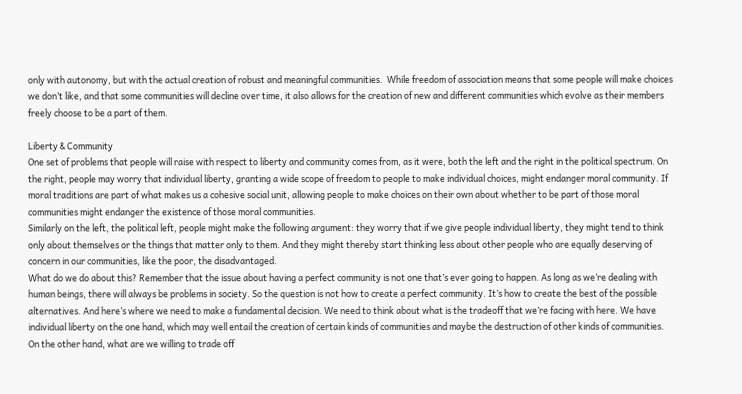only with autonomy, but with the actual creation of robust and meaningful communities.  While freedom of association means that some people will make choices we don’t like, and that some communities will decline over time, it also allows for the creation of new and different communities which evolve as their members freely choose to be a part of them.

Liberty & Community
One set of problems that people will raise with respect to liberty and community comes from, as it were, both the left and the right in the political spectrum. On the right, people may worry that individual liberty, granting a wide scope of freedom to people to make individual choices, might endanger moral community. If moral traditions are part of what makes us a cohesive social unit, allowing people to make choices on their own about whether to be part of those moral communities might endanger the existence of those moral communities.
Similarly on the left, the political left, people might make the following argument: they worry that if we give people individual liberty, they might tend to think only about themselves or the things that matter only to them. And they might thereby start thinking less about other people who are equally deserving of concern in our communities, like the poor, the disadvantaged.
What do we do about this? Remember that the issue about having a perfect community is not one that’s ever going to happen. As long as we’re dealing with human beings, there will always be problems in society. So the question is not how to create a perfect community. It’s how to create the best of the possible alternatives. And here’s where we need to make a fundamental decision. We need to think about what is the tradeoff that we’re facing with here. We have individual liberty on the one hand, which may well entail the creation of certain kinds of communities and maybe the destruction of other kinds of communities. On the other hand, what are we willing to trade off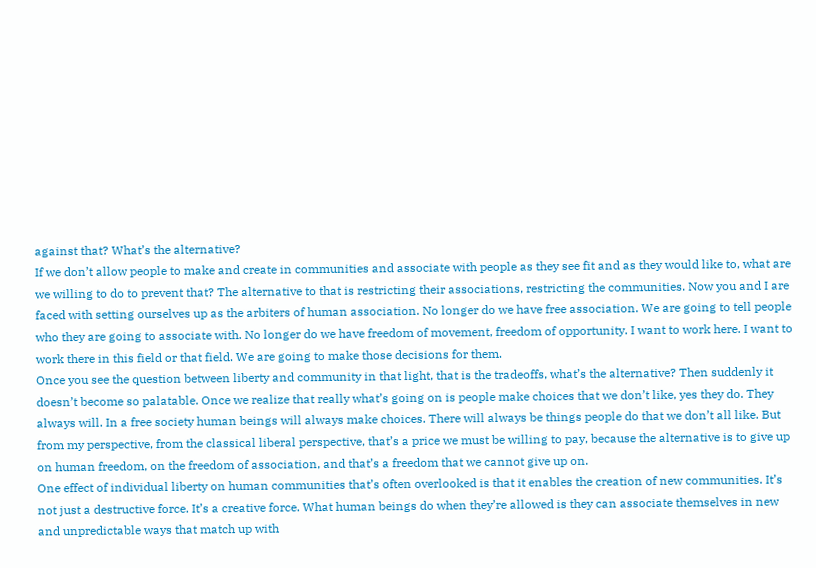against that? What’s the alternative?
If we don’t allow people to make and create in communities and associate with people as they see fit and as they would like to, what are we willing to do to prevent that? The alternative to that is restricting their associations, restricting the communities. Now you and I are faced with setting ourselves up as the arbiters of human association. No longer do we have free association. We are going to tell people who they are going to associate with. No longer do we have freedom of movement, freedom of opportunity. I want to work here. I want to work there in this field or that field. We are going to make those decisions for them.
Once you see the question between liberty and community in that light, that is the tradeoffs, what’s the alternative? Then suddenly it doesn’t become so palatable. Once we realize that really what’s going on is people make choices that we don’t like, yes they do. They always will. In a free society human beings will always make choices. There will always be things people do that we don’t all like. But from my perspective, from the classical liberal perspective, that’s a price we must be willing to pay, because the alternative is to give up on human freedom, on the freedom of association, and that’s a freedom that we cannot give up on.
One effect of individual liberty on human communities that’s often overlooked is that it enables the creation of new communities. It’s not just a destructive force. It’s a creative force. What human beings do when they’re allowed is they can associate themselves in new and unpredictable ways that match up with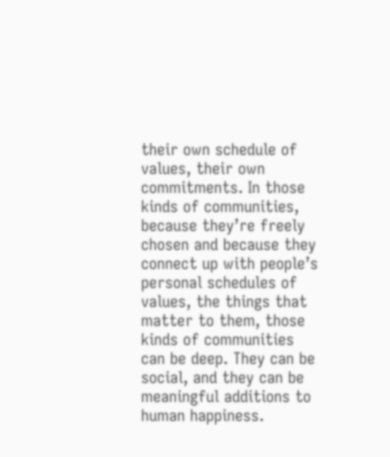their own schedule of values, their own commitments. In those kinds of communities, because they’re freely chosen and because they connect up with people’s personal schedules of values, the things that matter to them, those kinds of communities can be deep. They can be social, and they can be meaningful additions to human happiness.